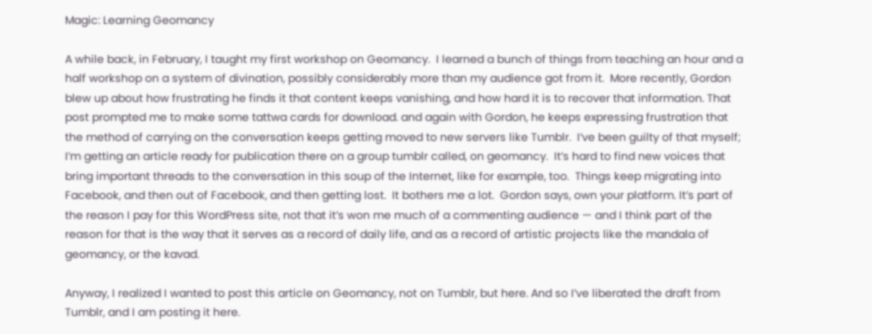Magic: Learning Geomancy

A while back, in February, I taught my first workshop on Geomancy.  I learned a bunch of things from teaching an hour and a half workshop on a system of divination, possibly considerably more than my audience got from it.  More recently, Gordon blew up about how frustrating he finds it that content keeps vanishing, and how hard it is to recover that information. That post prompted me to make some tattwa cards for download. and again with Gordon, he keeps expressing frustration that the method of carrying on the conversation keeps getting moved to new servers like Tumblr.  I’ve been guilty of that myself; I’m getting an article ready for publication there on a group tumblr called, on geomancy.  It’s hard to find new voices that bring important threads to the conversation in this soup of the Internet, like for example, too.  Things keep migrating into Facebook, and then out of Facebook, and then getting lost.  It bothers me a lot.  Gordon says, own your platform. It’s part of the reason I pay for this WordPress site, not that it’s won me much of a commenting audience — and I think part of the reason for that is the way that it serves as a record of daily life, and as a record of artistic projects like the mandala of geomancy, or the kavad.

Anyway, I realized I wanted to post this article on Geomancy, not on Tumblr, but here. And so I’ve liberated the draft from Tumblr, and I am posting it here.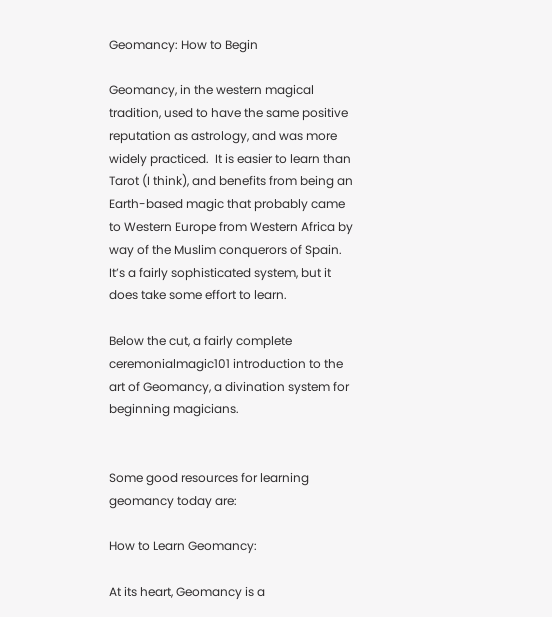Geomancy: How to Begin

Geomancy, in the western magical tradition, used to have the same positive reputation as astrology, and was more widely practiced.  It is easier to learn than Tarot (I think), and benefits from being an Earth-based magic that probably came to Western Europe from Western Africa by way of the Muslim conquerors of Spain.  It’s a fairly sophisticated system, but it does take some effort to learn.

Below the cut, a fairly complete ceremonialmagic101 introduction to the art of Geomancy, a divination system for beginning magicians.


Some good resources for learning geomancy today are:

How to Learn Geomancy:

At its heart, Geomancy is a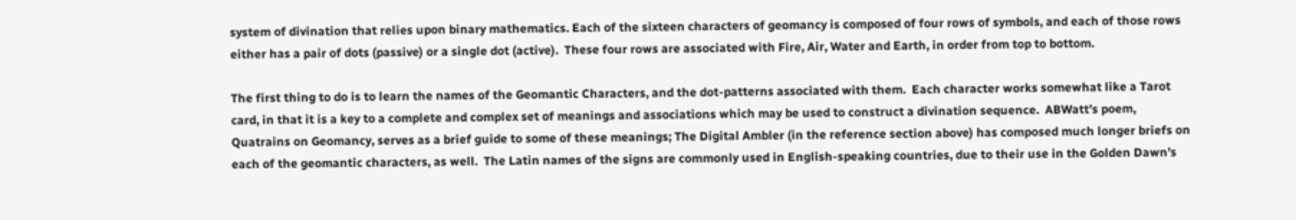system of divination that relies upon binary mathematics. Each of the sixteen characters of geomancy is composed of four rows of symbols, and each of those rows either has a pair of dots (passive) or a single dot (active).  These four rows are associated with Fire, Air, Water and Earth, in order from top to bottom.

The first thing to do is to learn the names of the Geomantic Characters, and the dot-patterns associated with them.  Each character works somewhat like a Tarot card, in that it is a key to a complete and complex set of meanings and associations which may be used to construct a divination sequence.  ABWatt’s poem, Quatrains on Geomancy, serves as a brief guide to some of these meanings; The Digital Ambler (in the reference section above) has composed much longer briefs on each of the geomantic characters, as well.  The Latin names of the signs are commonly used in English-speaking countries, due to their use in the Golden Dawn’s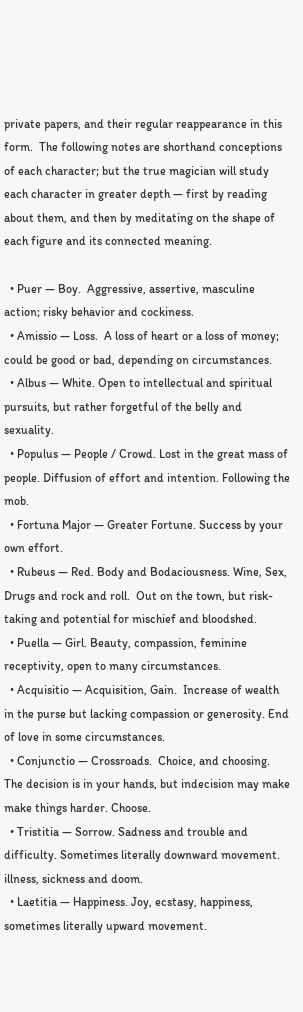private papers, and their regular reappearance in this form.  The following notes are shorthand conceptions of each character; but the true magician will study each character in greater depth — first by reading about them, and then by meditating on the shape of each figure and its connected meaning.

  • Puer — Boy.  Aggressive, assertive, masculine action; risky behavior and cockiness.
  • Amissio — Loss.  A loss of heart or a loss of money; could be good or bad, depending on circumstances.
  • Albus — White. Open to intellectual and spiritual pursuits, but rather forgetful of the belly and sexuality.
  • Populus — People / Crowd. Lost in the great mass of people. Diffusion of effort and intention. Following the mob.
  • Fortuna Major — Greater Fortune. Success by your own effort.
  • Rubeus — Red. Body and Bodaciousness. Wine, Sex, Drugs and rock and roll.  Out on the town, but risk-taking and potential for mischief and bloodshed.
  • Puella — Girl. Beauty, compassion, feminine receptivity, open to many circumstances.
  • Acquisitio — Acquisition, Gain.  Increase of wealth in the purse but lacking compassion or generosity. End of love in some circumstances.
  • Conjunctio — Crossroads.  Choice, and choosing. The decision is in your hands, but indecision may make make things harder. Choose.
  • Tristitia — Sorrow. Sadness and trouble and difficulty. Sometimes literally downward movement.  illness, sickness and doom.
  • Laetitia — Happiness. Joy, ecstasy, happiness, sometimes literally upward movement.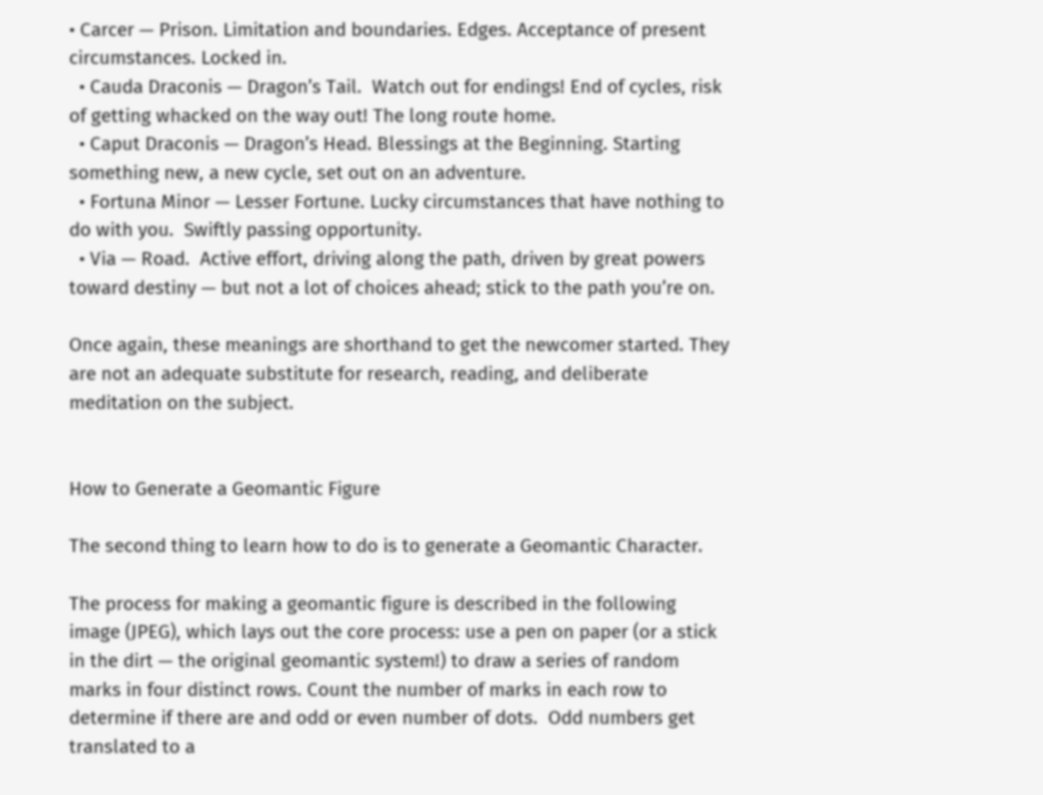• Carcer — Prison. Limitation and boundaries. Edges. Acceptance of present circumstances. Locked in.
  • Cauda Draconis — Dragon’s Tail.  Watch out for endings! End of cycles, risk of getting whacked on the way out! The long route home.
  • Caput Draconis — Dragon’s Head. Blessings at the Beginning. Starting something new, a new cycle, set out on an adventure.
  • Fortuna Minor — Lesser Fortune. Lucky circumstances that have nothing to do with you.  Swiftly passing opportunity.
  • Via — Road.  Active effort, driving along the path, driven by great powers toward destiny — but not a lot of choices ahead; stick to the path you’re on.

Once again, these meanings are shorthand to get the newcomer started. They are not an adequate substitute for research, reading, and deliberate meditation on the subject.


How to Generate a Geomantic Figure

The second thing to learn how to do is to generate a Geomantic Character.

The process for making a geomantic figure is described in the following image (JPEG), which lays out the core process: use a pen on paper (or a stick in the dirt — the original geomantic system!) to draw a series of random marks in four distinct rows. Count the number of marks in each row to determine if there are and odd or even number of dots.  Odd numbers get translated to a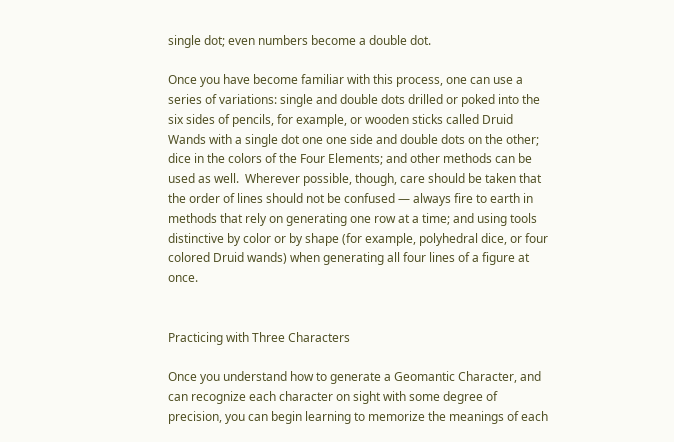single dot; even numbers become a double dot.

Once you have become familiar with this process, one can use a series of variations: single and double dots drilled or poked into the six sides of pencils, for example, or wooden sticks called Druid Wands with a single dot one one side and double dots on the other; dice in the colors of the Four Elements; and other methods can be used as well.  Wherever possible, though, care should be taken that the order of lines should not be confused — always fire to earth in methods that rely on generating one row at a time; and using tools distinctive by color or by shape (for example, polyhedral dice, or four colored Druid wands) when generating all four lines of a figure at once.


Practicing with Three Characters

Once you understand how to generate a Geomantic Character, and can recognize each character on sight with some degree of precision, you can begin learning to memorize the meanings of each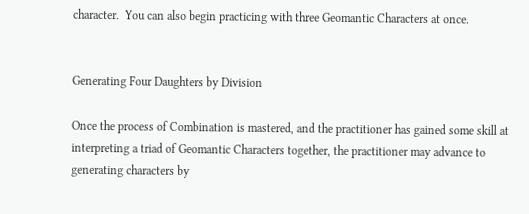character.  You can also begin practicing with three Geomantic Characters at once.


Generating Four Daughters by Division

Once the process of Combination is mastered, and the practitioner has gained some skill at interpreting a triad of Geomantic Characters together, the practitioner may advance to generating characters by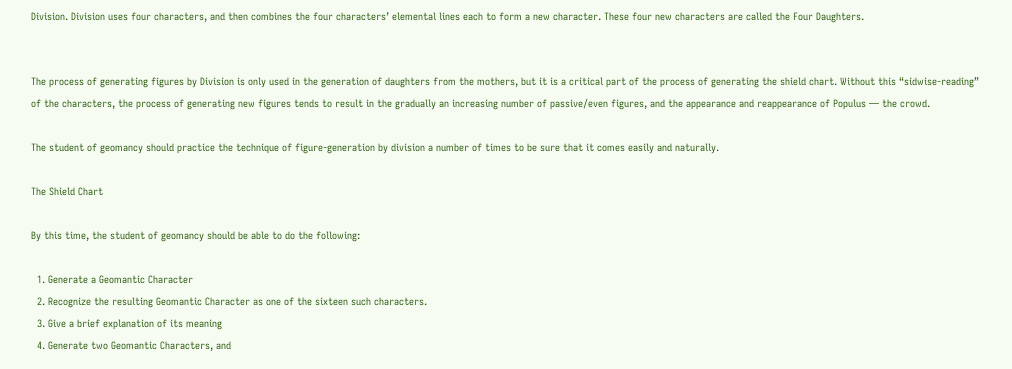Division. Division uses four characters, and then combines the four characters’ elemental lines each to form a new character. These four new characters are called the Four Daughters.


The process of generating figures by Division is only used in the generation of daughters from the mothers, but it is a critical part of the process of generating the shield chart. Without this “sidwise-reading” of the characters, the process of generating new figures tends to result in the gradually an increasing number of passive/even figures, and the appearance and reappearance of Populus — the crowd.

The student of geomancy should practice the technique of figure-generation by division a number of times to be sure that it comes easily and naturally.

The Shield Chart

By this time, the student of geomancy should be able to do the following:

  1. Generate a Geomantic Character
  2. Recognize the resulting Geomantic Character as one of the sixteen such characters.
  3. Give a brief explanation of its meaning
  4. Generate two Geomantic Characters, and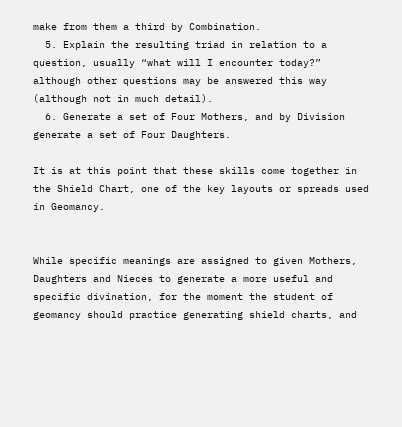make from them a third by Combination.
  5. Explain the resulting triad in relation to a question, usually “what will I encounter today?” although other questions may be answered this way (although not in much detail).
  6. Generate a set of Four Mothers, and by Division generate a set of Four Daughters.

It is at this point that these skills come together in the Shield Chart, one of the key layouts or spreads used in Geomancy.


While specific meanings are assigned to given Mothers, Daughters and Nieces to generate a more useful and specific divination, for the moment the student of geomancy should practice generating shield charts, and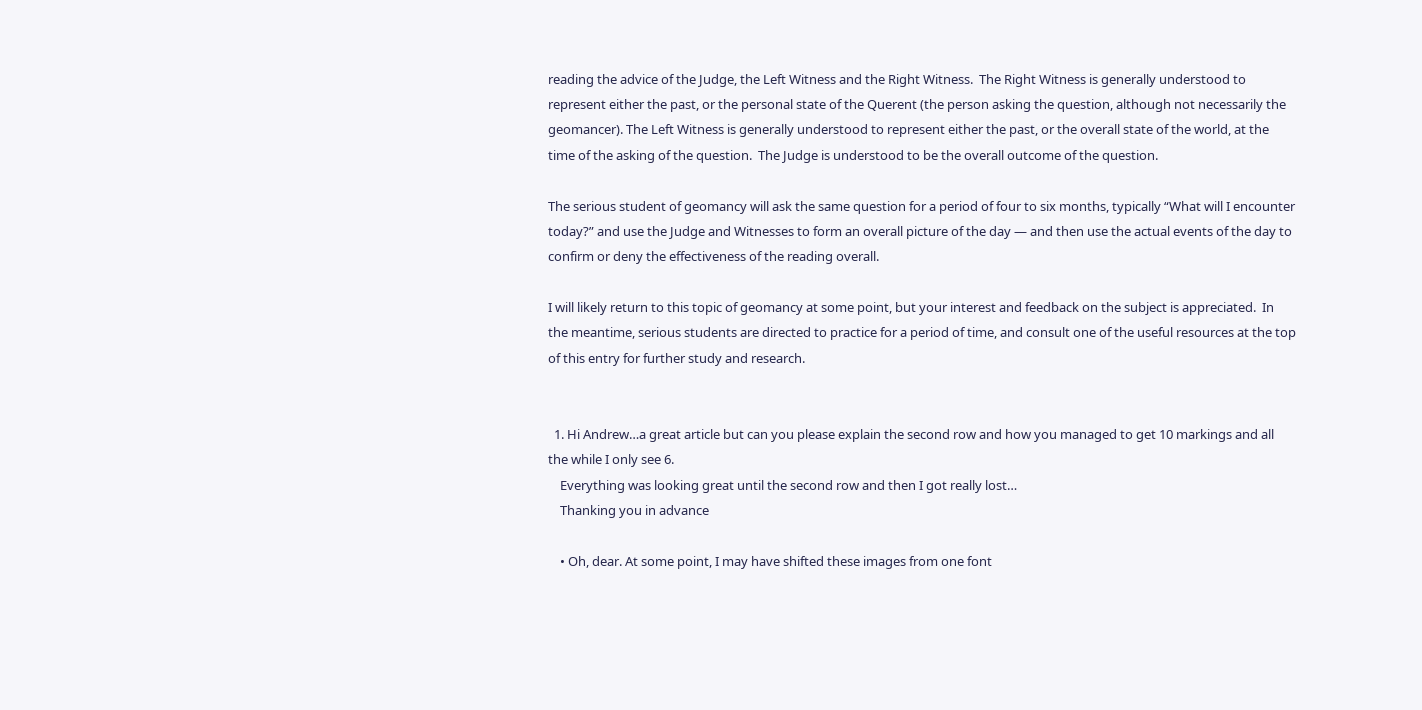reading the advice of the Judge, the Left Witness and the Right Witness.  The Right Witness is generally understood to represent either the past, or the personal state of the Querent (the person asking the question, although not necessarily the geomancer). The Left Witness is generally understood to represent either the past, or the overall state of the world, at the time of the asking of the question.  The Judge is understood to be the overall outcome of the question.

The serious student of geomancy will ask the same question for a period of four to six months, typically “What will I encounter today?” and use the Judge and Witnesses to form an overall picture of the day — and then use the actual events of the day to confirm or deny the effectiveness of the reading overall.

I will likely return to this topic of geomancy at some point, but your interest and feedback on the subject is appreciated.  In the meantime, serious students are directed to practice for a period of time, and consult one of the useful resources at the top of this entry for further study and research.


  1. Hi Andrew…a great article but can you please explain the second row and how you managed to get 10 markings and all the while I only see 6.
    Everything was looking great until the second row and then I got really lost…
    Thanking you in advance

    • Oh, dear. At some point, I may have shifted these images from one font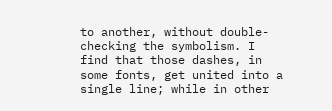to another, without double-checking the symbolism. I find that those dashes, in some fonts, get united into a single line; while in other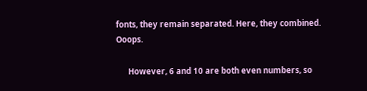fonts, they remain separated. Here, they combined. Ooops.

      However, 6 and 10 are both even numbers, so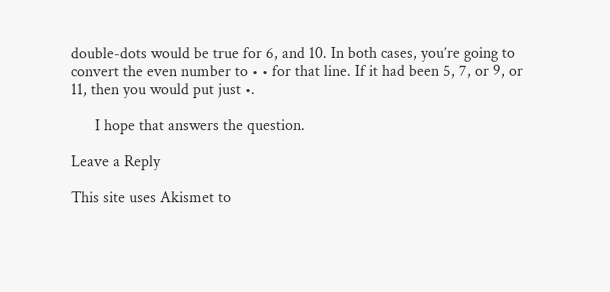double-dots would be true for 6, and 10. In both cases, you’re going to convert the even number to • • for that line. If it had been 5, 7, or 9, or 11, then you would put just •.

      I hope that answers the question.

Leave a Reply

This site uses Akismet to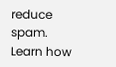reduce spam. Learn how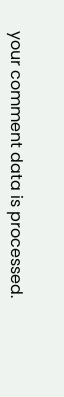your comment data is processed.